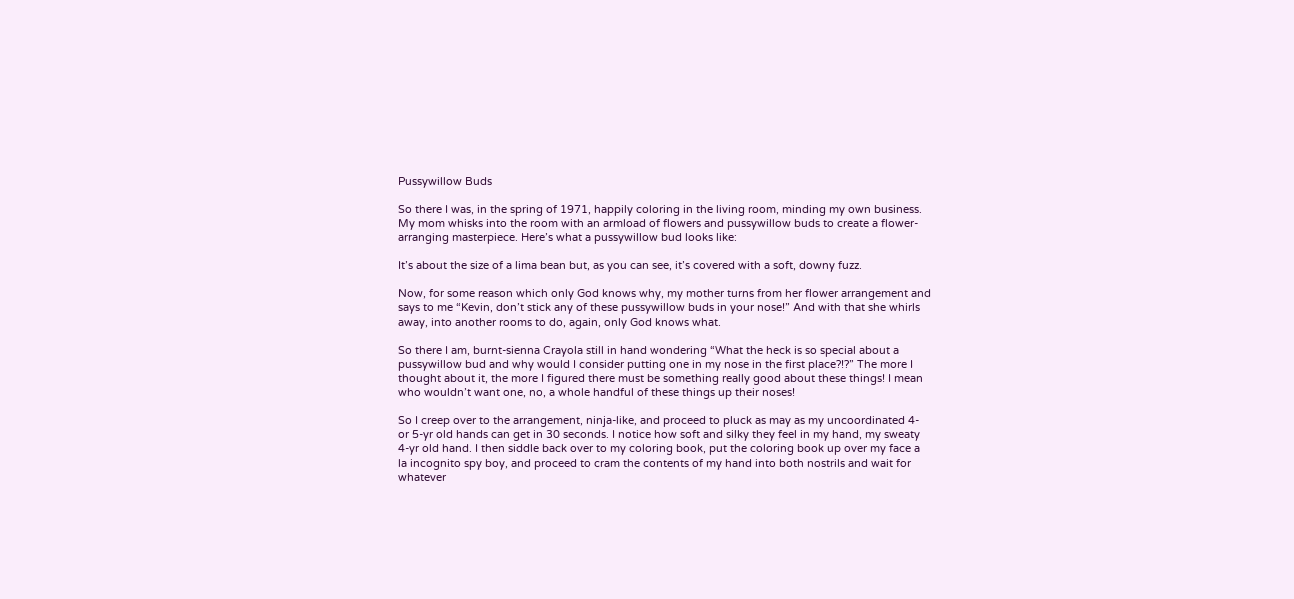Pussywillow Buds

So there I was, in the spring of 1971, happily coloring in the living room, minding my own business. My mom whisks into the room with an armload of flowers and pussywillow buds to create a flower-arranging masterpiece. Here’s what a pussywillow bud looks like:

It’s about the size of a lima bean but, as you can see, it’s covered with a soft, downy fuzz.

Now, for some reason which only God knows why, my mother turns from her flower arrangement and says to me “Kevin, don’t stick any of these pussywillow buds in your nose!” And with that she whirls away, into another rooms to do, again, only God knows what.

So there I am, burnt-sienna Crayola still in hand wondering “What the heck is so special about a pussywillow bud and why would I consider putting one in my nose in the first place?!?” The more I thought about it, the more I figured there must be something really good about these things! I mean who wouldn’t want one, no, a whole handful of these things up their noses!

So I creep over to the arrangement, ninja-like, and proceed to pluck as may as my uncoordinated 4- or 5-yr old hands can get in 30 seconds. I notice how soft and silky they feel in my hand, my sweaty 4-yr old hand. I then siddle back over to my coloring book, put the coloring book up over my face a la incognito spy boy, and proceed to cram the contents of my hand into both nostrils and wait for whatever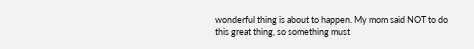wonderful thing is about to happen. My mom said NOT to do this great thing, so something must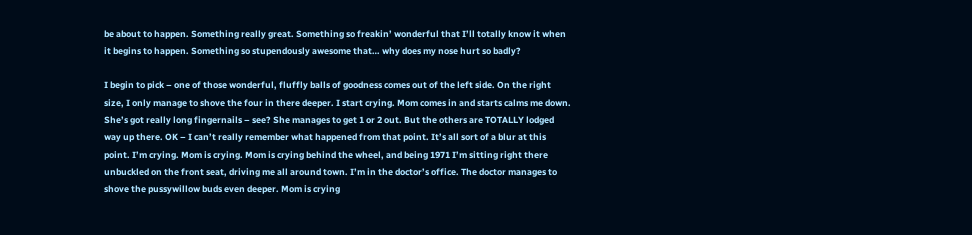be about to happen. Something really great. Something so freakin’ wonderful that I’ll totally know it when it begins to happen. Something so stupendously awesome that… why does my nose hurt so badly?

I begin to pick – one of those wonderful, fluffly balls of goodness comes out of the left side. On the right size, I only manage to shove the four in there deeper. I start crying. Mom comes in and starts calms me down. She’s got really long fingernails – see? She manages to get 1 or 2 out. But the others are TOTALLY lodged way up there. OK – I can’t really remember what happened from that point. It’s all sort of a blur at this point. I’m crying. Mom is crying. Mom is crying behind the wheel, and being 1971 I’m sitting right there unbuckled on the front seat, driving me all around town. I’m in the doctor’s office. The doctor manages to shove the pussywillow buds even deeper. Mom is crying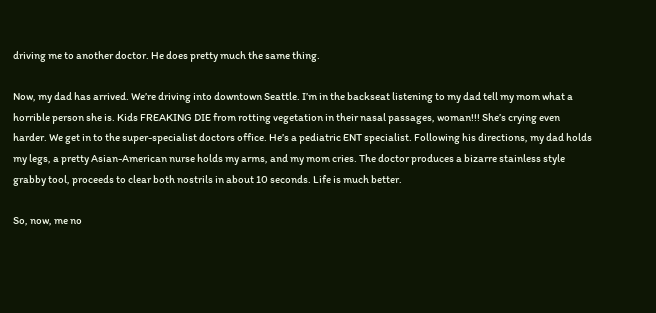driving me to another doctor. He does pretty much the same thing.

Now, my dad has arrived. We’re driving into downtown Seattle. I’m in the backseat listening to my dad tell my mom what a horrible person she is. Kids FREAKING DIE from rotting vegetation in their nasal passages, woman!!! She’s crying even harder. We get in to the super-specialist doctors office. He’s a pediatric ENT specialist. Following his directions, my dad holds my legs, a pretty Asian-American nurse holds my arms, and my mom cries. The doctor produces a bizarre stainless style grabby tool, proceeds to clear both nostrils in about 10 seconds. Life is much better.

So, now, me no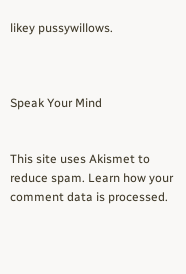likey pussywillows.



Speak Your Mind


This site uses Akismet to reduce spam. Learn how your comment data is processed.